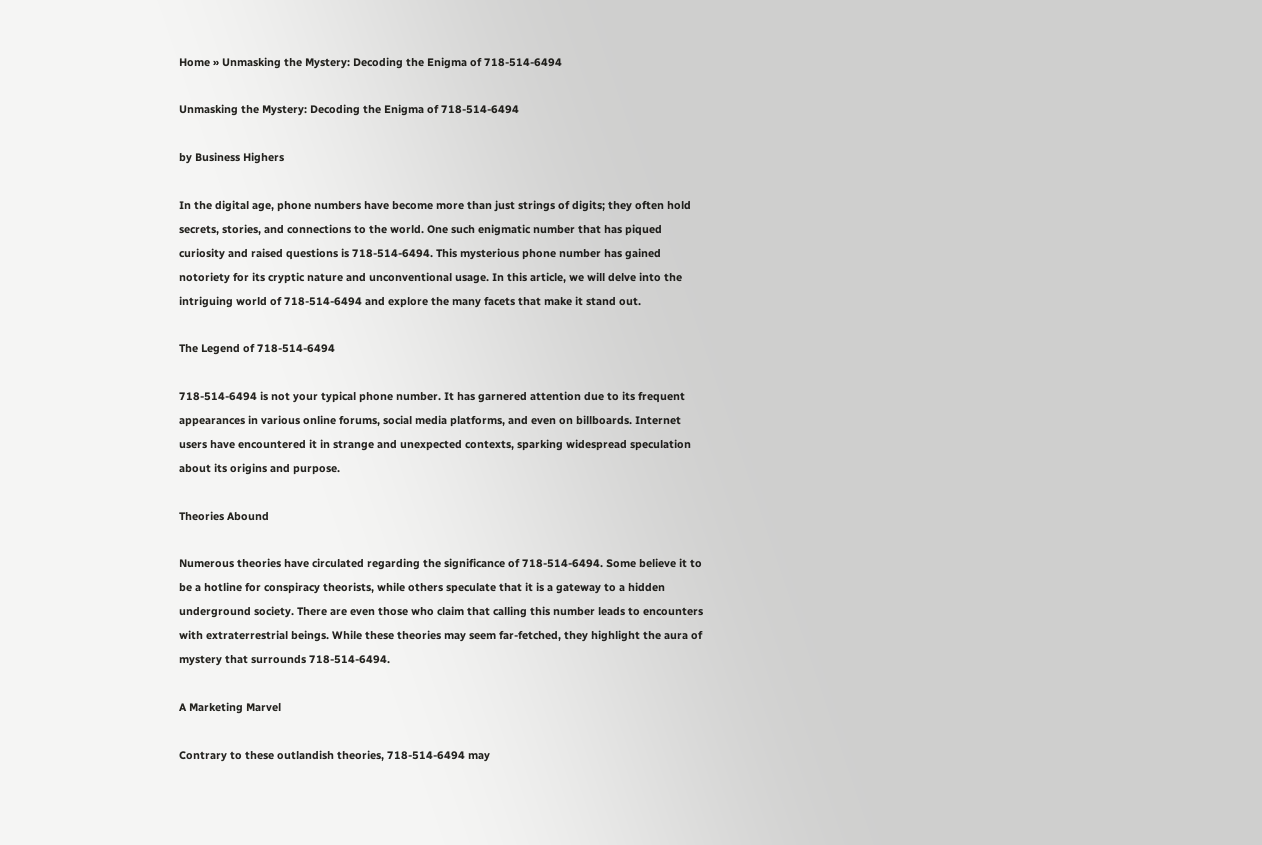Home » Unmasking the Mystery: Decoding the Enigma of 718-514-6494

Unmasking the Mystery: Decoding the Enigma of 718-514-6494

by Business Highers

In the digital age, phone numbers have become more than just strings of digits; they often hold secrets, stories, and connections to the world. One such enigmatic number that has piqued curiosity and raised questions is 718-514-6494. This mysterious phone number has gained notoriety for its cryptic nature and unconventional usage. In this article, we will delve into the intriguing world of 718-514-6494 and explore the many facets that make it stand out.

The Legend of 718-514-6494

718-514-6494 is not your typical phone number. It has garnered attention due to its frequent appearances in various online forums, social media platforms, and even on billboards. Internet users have encountered it in strange and unexpected contexts, sparking widespread speculation about its origins and purpose.

Theories Abound

Numerous theories have circulated regarding the significance of 718-514-6494. Some believe it to be a hotline for conspiracy theorists, while others speculate that it is a gateway to a hidden underground society. There are even those who claim that calling this number leads to encounters with extraterrestrial beings. While these theories may seem far-fetched, they highlight the aura of mystery that surrounds 718-514-6494.

A Marketing Marvel

Contrary to these outlandish theories, 718-514-6494 may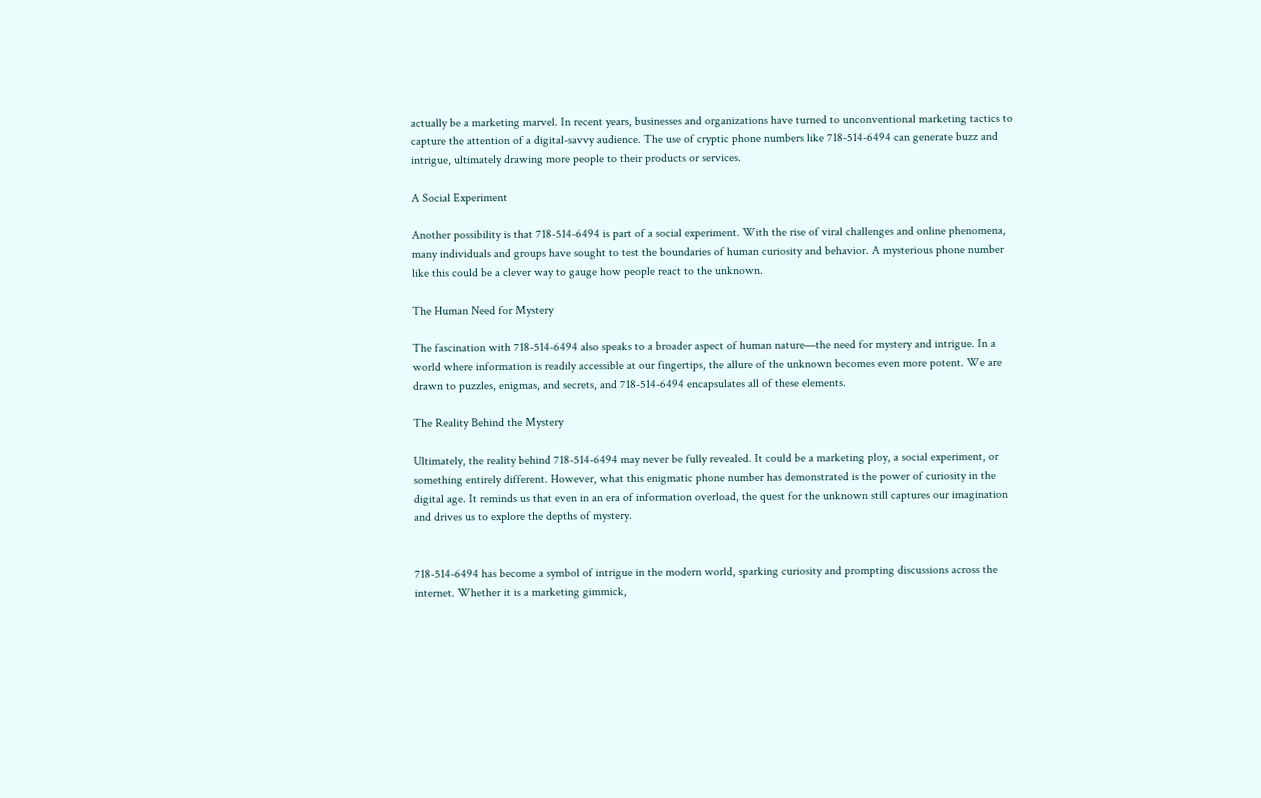actually be a marketing marvel. In recent years, businesses and organizations have turned to unconventional marketing tactics to capture the attention of a digital-savvy audience. The use of cryptic phone numbers like 718-514-6494 can generate buzz and intrigue, ultimately drawing more people to their products or services.

A Social Experiment

Another possibility is that 718-514-6494 is part of a social experiment. With the rise of viral challenges and online phenomena, many individuals and groups have sought to test the boundaries of human curiosity and behavior. A mysterious phone number like this could be a clever way to gauge how people react to the unknown.

The Human Need for Mystery

The fascination with 718-514-6494 also speaks to a broader aspect of human nature—the need for mystery and intrigue. In a world where information is readily accessible at our fingertips, the allure of the unknown becomes even more potent. We are drawn to puzzles, enigmas, and secrets, and 718-514-6494 encapsulates all of these elements.

The Reality Behind the Mystery

Ultimately, the reality behind 718-514-6494 may never be fully revealed. It could be a marketing ploy, a social experiment, or something entirely different. However, what this enigmatic phone number has demonstrated is the power of curiosity in the digital age. It reminds us that even in an era of information overload, the quest for the unknown still captures our imagination and drives us to explore the depths of mystery.


718-514-6494 has become a symbol of intrigue in the modern world, sparking curiosity and prompting discussions across the internet. Whether it is a marketing gimmick,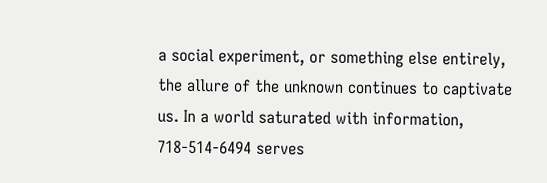a social experiment, or something else entirely, the allure of the unknown continues to captivate us. In a world saturated with information, 718-514-6494 serves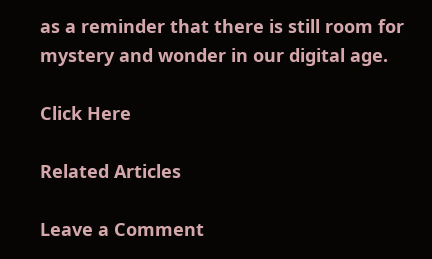as a reminder that there is still room for mystery and wonder in our digital age.

Click Here

Related Articles

Leave a Comment